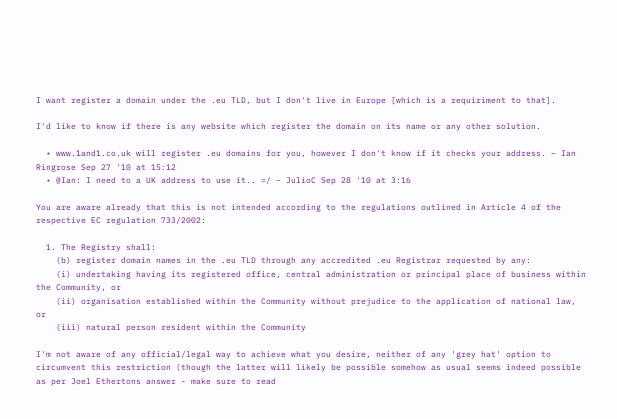I want register a domain under the .eu TLD, but I don't live in Europe [which is a requiriment to that].

I'd like to know if there is any website which register the domain on its name or any other solution.

  • www.1and1.co.uk will register .eu domains for you, however I don't know if it checks your address. – Ian Ringrose Sep 27 '10 at 15:12
  • @Ian: I need to a UK address to use it.. =/ – JulioC Sep 28 '10 at 3:16

You are aware already that this is not intended according to the regulations outlined in Article 4 of the respective EC regulation 733/2002:

  1. The Registry shall:
    (b) register domain names in the .eu TLD through any accredited .eu Registrar requested by any:
    (i) undertaking having its registered office, central administration or principal place of business within the Community, or
    (ii) organisation established within the Community without prejudice to the application of national law, or
    (iii) natural person resident within the Community

I'm not aware of any official/legal way to achieve what you desire, neither of any 'grey hat' option to circumvent this restriction (though the latter will likely be possible somehow as usual seems indeed possible as per Joel Ethertons answer - make sure to read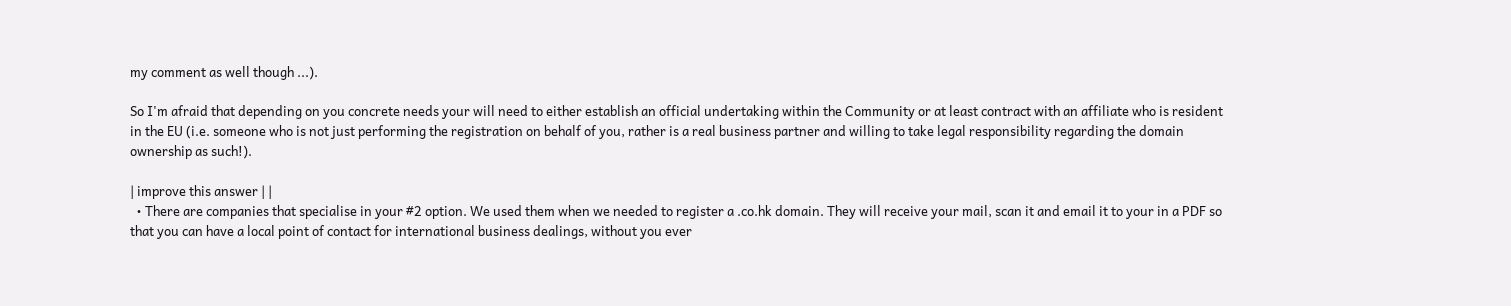my comment as well though ...).

So I'm afraid that depending on you concrete needs your will need to either establish an official undertaking within the Community or at least contract with an affiliate who is resident in the EU (i.e. someone who is not just performing the registration on behalf of you, rather is a real business partner and willing to take legal responsibility regarding the domain ownership as such!).

| improve this answer | |
  • There are companies that specialise in your #2 option. We used them when we needed to register a .co.hk domain. They will receive your mail, scan it and email it to your in a PDF so that you can have a local point of contact for international business dealings, without you ever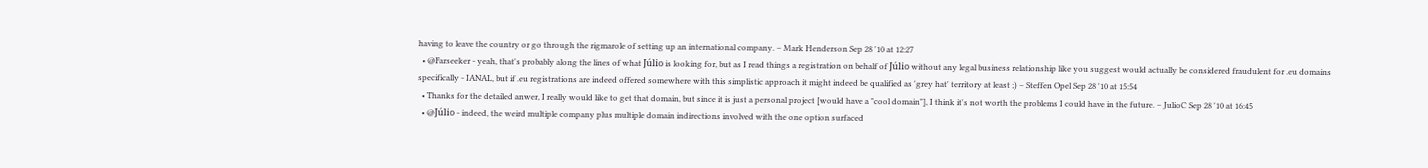having to leave the country or go through the rigmarole of setting up an international company. – Mark Henderson Sep 28 '10 at 12:27
  • @Farseeker - yeah, that's probably along the lines of what Júlio is looking for, but as I read things a registration on behalf of Júlio without any legal business relationship like you suggest would actually be considered fraudulent for .eu domains specifically - IANAL, but if .eu registrations are indeed offered somewhere with this simplistic approach it might indeed be qualified as 'grey hat' territory at least ;) – Steffen Opel Sep 28 '10 at 15:54
  • Thanks for the detailed anwer, I really would like to get that domain, but since it is just a personal project [would have a "cool domain"], I think it's not worth the problems I could have in the future. – JulioC Sep 28 '10 at 16:45
  • @Júlio - indeed, the weird multiple company plus multiple domain indirections involved with the one option surfaced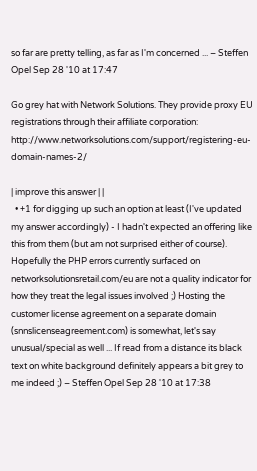so far are pretty telling, as far as I'm concerned ... – Steffen Opel Sep 28 '10 at 17:47

Go grey hat with Network Solutions. They provide proxy EU registrations through their affiliate corporation: http://www.networksolutions.com/support/registering-eu-domain-names-2/

| improve this answer | |
  • +1 for digging up such an option at least (I've updated my answer accordingly) - I hadn't expected an offering like this from them (but am not surprised either of course). Hopefully the PHP errors currently surfaced on networksolutionsretail.com/eu are not a quality indicator for how they treat the legal issues involved ;) Hosting the customer license agreement on a separate domain (snnslicenseagreement.com) is somewhat, let's say unusual/special as well ... If read from a distance its black text on white background definitely appears a bit grey to me indeed ;) – Steffen Opel Sep 28 '10 at 17:38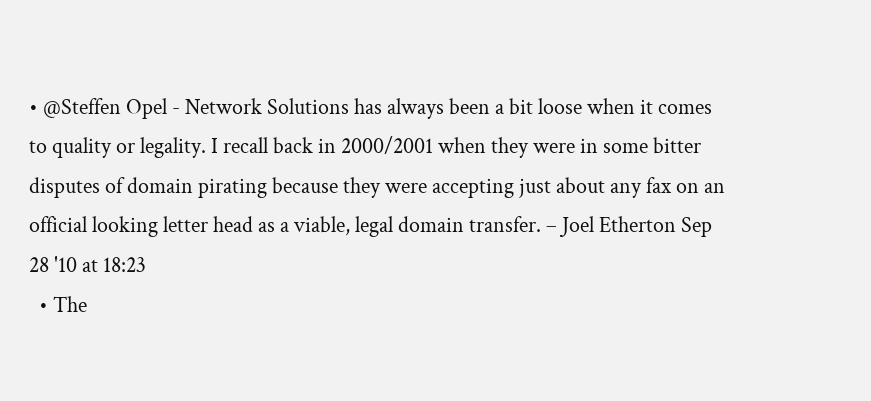• @Steffen Opel - Network Solutions has always been a bit loose when it comes to quality or legality. I recall back in 2000/2001 when they were in some bitter disputes of domain pirating because they were accepting just about any fax on an official looking letter head as a viable, legal domain transfer. – Joel Etherton Sep 28 '10 at 18:23
  • The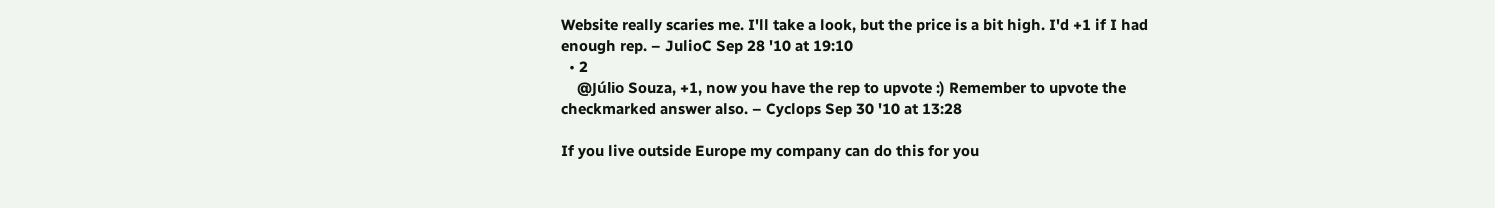Website really scaries me. I'll take a look, but the price is a bit high. I'd +1 if I had enough rep. – JulioC Sep 28 '10 at 19:10
  • 2
    @Júlio Souza, +1, now you have the rep to upvote :) Remember to upvote the checkmarked answer also. – Cyclops Sep 30 '10 at 13:28

If you live outside Europe my company can do this for you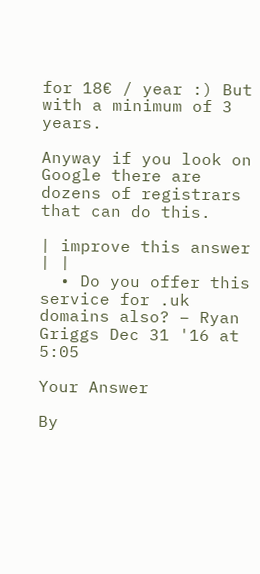for 18€ / year :) But with a minimum of 3 years.

Anyway if you look on Google there are dozens of registrars that can do this.

| improve this answer | |
  • Do you offer this service for .uk domains also? – Ryan Griggs Dec 31 '16 at 5:05

Your Answer

By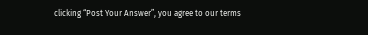clicking “Post Your Answer”, you agree to our terms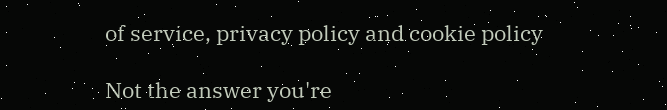of service, privacy policy and cookie policy

Not the answer you're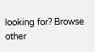looking for? Browse other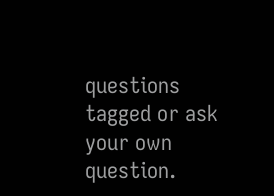questions tagged or ask your own question.